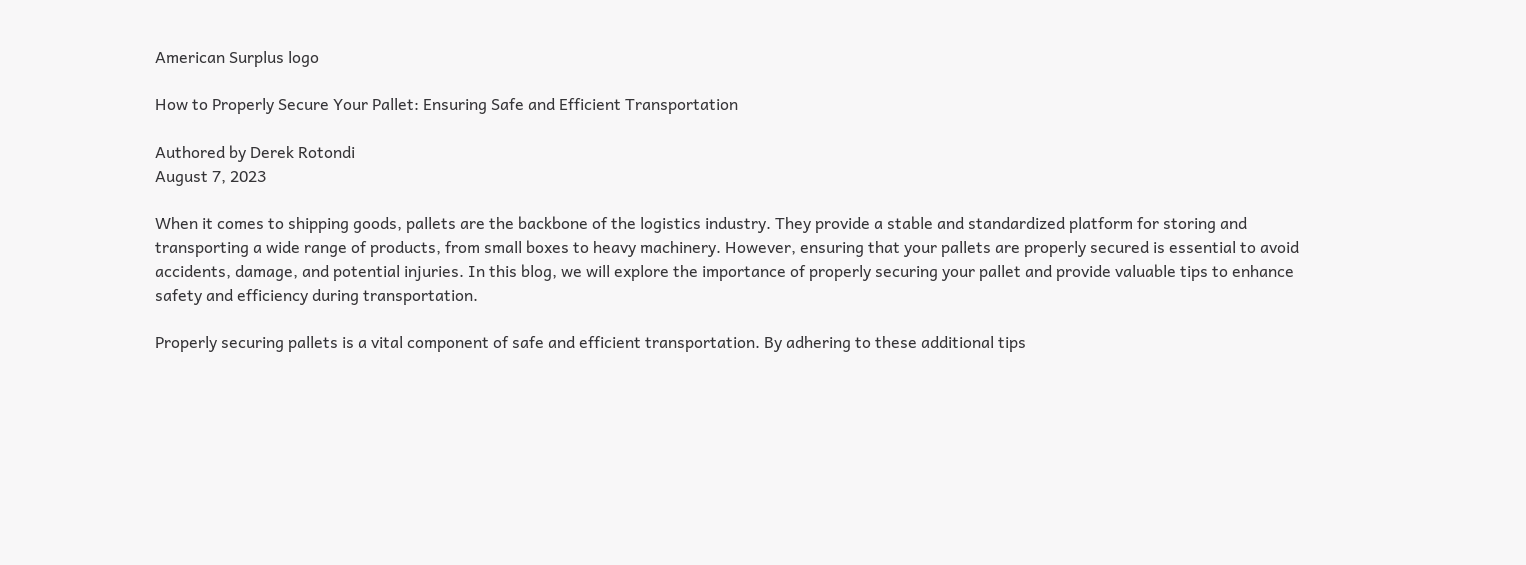American Surplus logo

How to Properly Secure Your Pallet: Ensuring Safe and Efficient Transportation

Authored by Derek Rotondi
August 7, 2023

When it comes to shipping goods, pallets are the backbone of the logistics industry. They provide a stable and standardized platform for storing and transporting a wide range of products, from small boxes to heavy machinery. However, ensuring that your pallets are properly secured is essential to avoid accidents, damage, and potential injuries. In this blog, we will explore the importance of properly securing your pallet and provide valuable tips to enhance safety and efficiency during transportation.

Properly securing pallets is a vital component of safe and efficient transportation. By adhering to these additional tips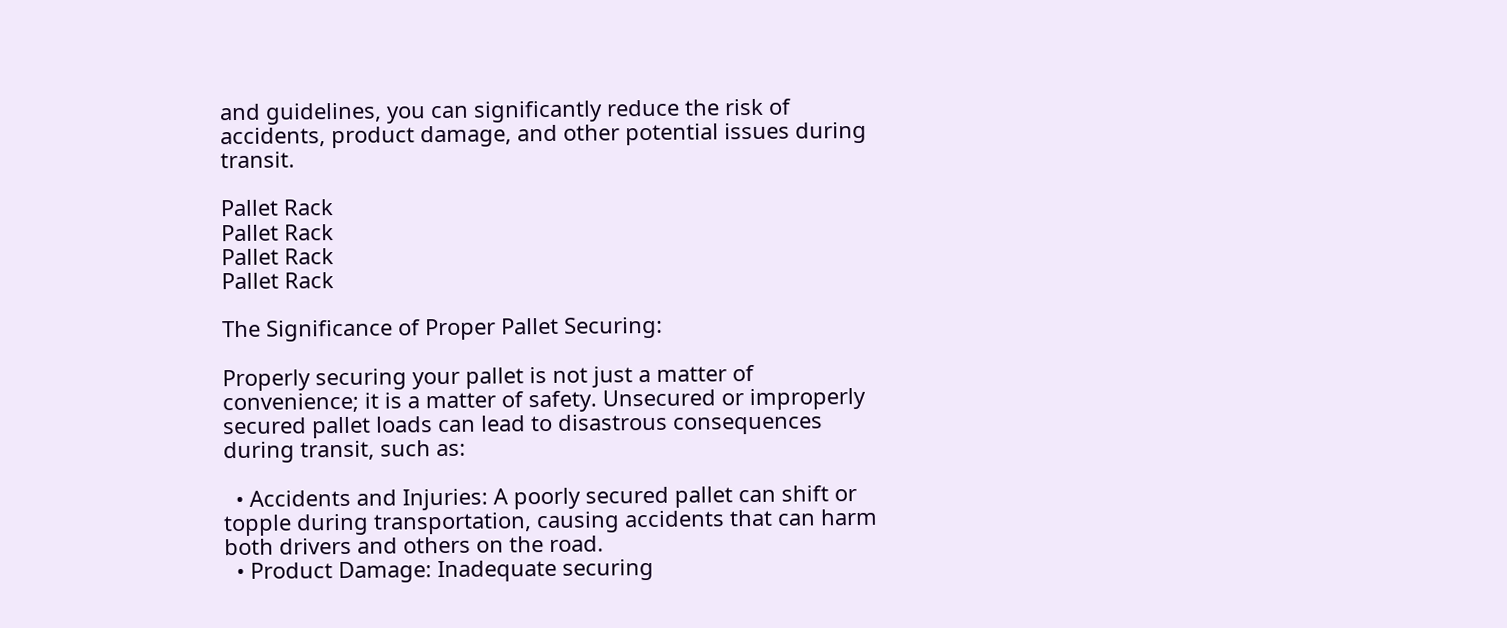and guidelines, you can significantly reduce the risk of accidents, product damage, and other potential issues during transit.

Pallet Rack
Pallet Rack
Pallet Rack
Pallet Rack

The Significance of Proper Pallet Securing:

Properly securing your pallet is not just a matter of convenience; it is a matter of safety. Unsecured or improperly secured pallet loads can lead to disastrous consequences during transit, such as:

  • Accidents and Injuries: A poorly secured pallet can shift or topple during transportation, causing accidents that can harm both drivers and others on the road.
  • Product Damage: Inadequate securing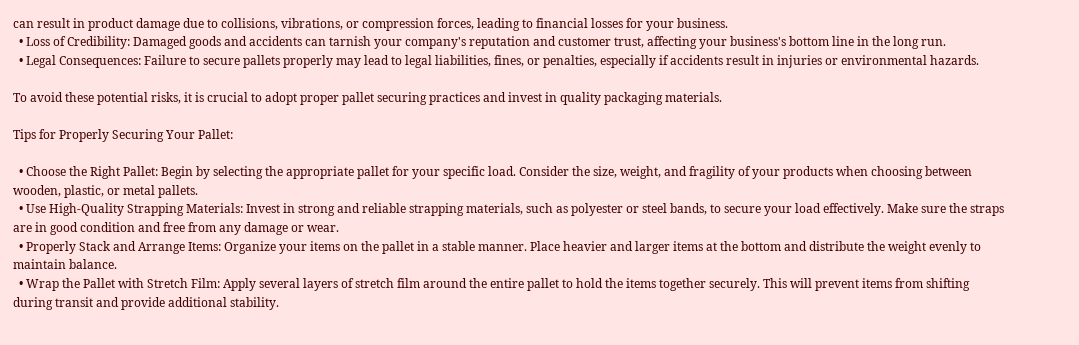can result in product damage due to collisions, vibrations, or compression forces, leading to financial losses for your business.
  • Loss of Credibility: Damaged goods and accidents can tarnish your company's reputation and customer trust, affecting your business's bottom line in the long run.
  • Legal Consequences: Failure to secure pallets properly may lead to legal liabilities, fines, or penalties, especially if accidents result in injuries or environmental hazards.

To avoid these potential risks, it is crucial to adopt proper pallet securing practices and invest in quality packaging materials.

Tips for Properly Securing Your Pallet:

  • Choose the Right Pallet: Begin by selecting the appropriate pallet for your specific load. Consider the size, weight, and fragility of your products when choosing between wooden, plastic, or metal pallets.
  • Use High-Quality Strapping Materials: Invest in strong and reliable strapping materials, such as polyester or steel bands, to secure your load effectively. Make sure the straps are in good condition and free from any damage or wear.
  • Properly Stack and Arrange Items: Organize your items on the pallet in a stable manner. Place heavier and larger items at the bottom and distribute the weight evenly to maintain balance.
  • Wrap the Pallet with Stretch Film: Apply several layers of stretch film around the entire pallet to hold the items together securely. This will prevent items from shifting during transit and provide additional stability.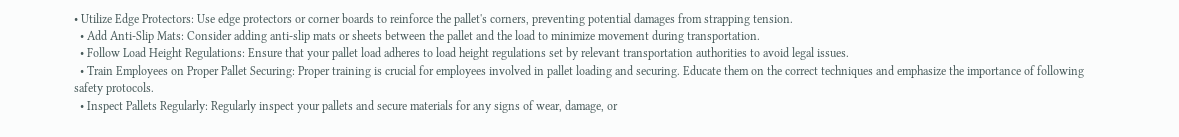• Utilize Edge Protectors: Use edge protectors or corner boards to reinforce the pallet's corners, preventing potential damages from strapping tension.
  • Add Anti-Slip Mats: Consider adding anti-slip mats or sheets between the pallet and the load to minimize movement during transportation.
  • Follow Load Height Regulations: Ensure that your pallet load adheres to load height regulations set by relevant transportation authorities to avoid legal issues.
  • Train Employees on Proper Pallet Securing: Proper training is crucial for employees involved in pallet loading and securing. Educate them on the correct techniques and emphasize the importance of following safety protocols.
  • Inspect Pallets Regularly: Regularly inspect your pallets and secure materials for any signs of wear, damage, or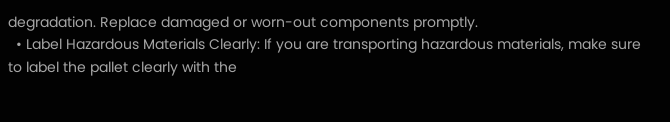degradation. Replace damaged or worn-out components promptly.
  • Label Hazardous Materials Clearly: If you are transporting hazardous materials, make sure to label the pallet clearly with the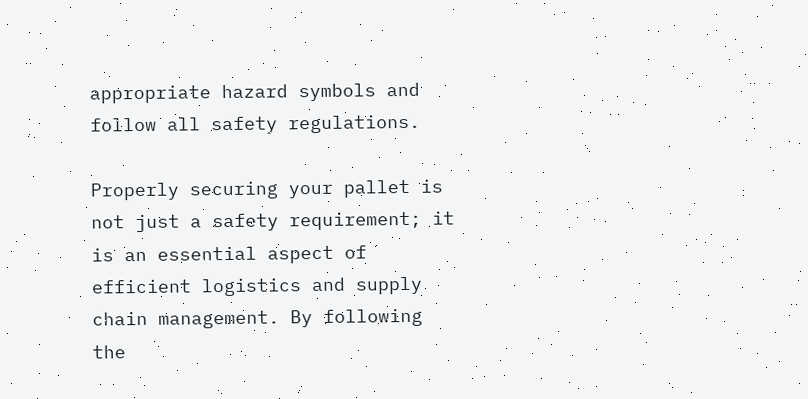appropriate hazard symbols and follow all safety regulations.

Properly securing your pallet is not just a safety requirement; it is an essential aspect of efficient logistics and supply chain management. By following the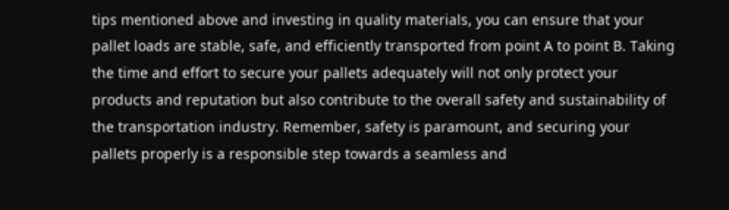tips mentioned above and investing in quality materials, you can ensure that your pallet loads are stable, safe, and efficiently transported from point A to point B. Taking the time and effort to secure your pallets adequately will not only protect your products and reputation but also contribute to the overall safety and sustainability of the transportation industry. Remember, safety is paramount, and securing your pallets properly is a responsible step towards a seamless and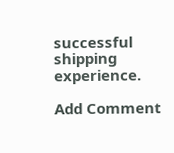successful shipping experience.

Add Comment